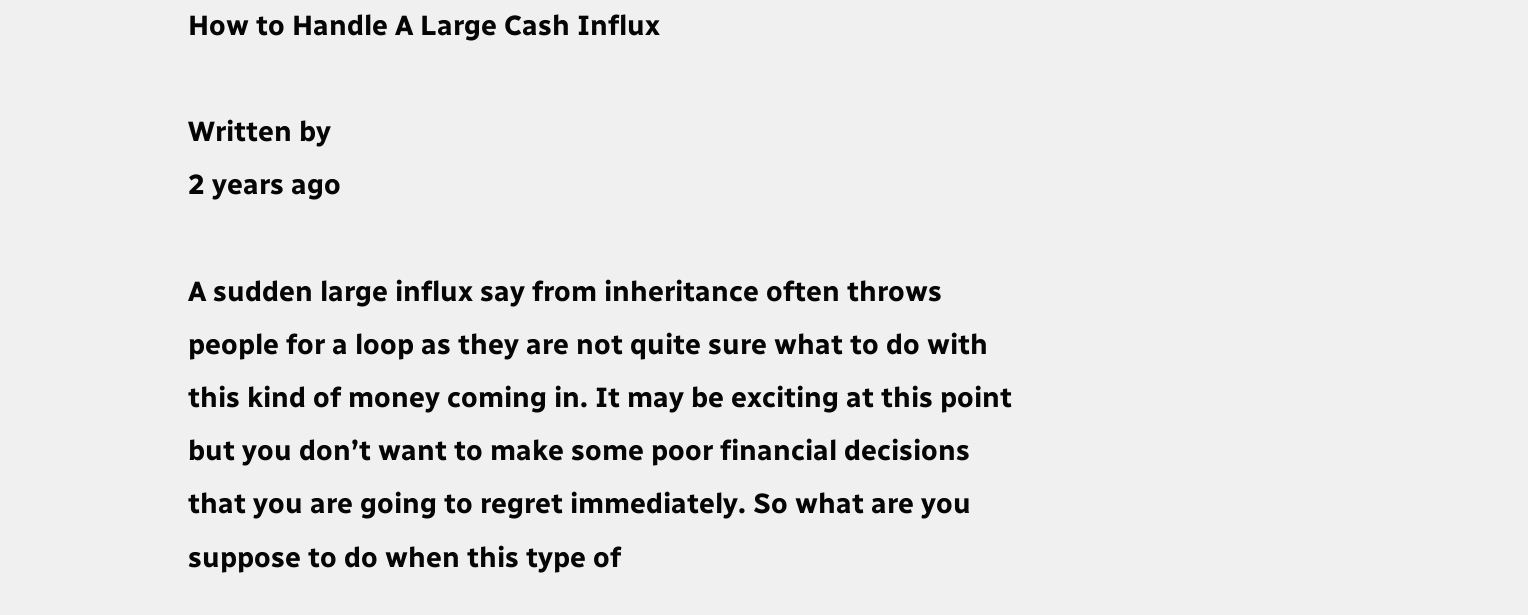How to Handle A Large Cash Influx

Written by
2 years ago

A sudden large influx say from inheritance often throws people for a loop as they are not quite sure what to do with this kind of money coming in. It may be exciting at this point but you don’t want to make some poor financial decisions that you are going to regret immediately. So what are you suppose to do when this type of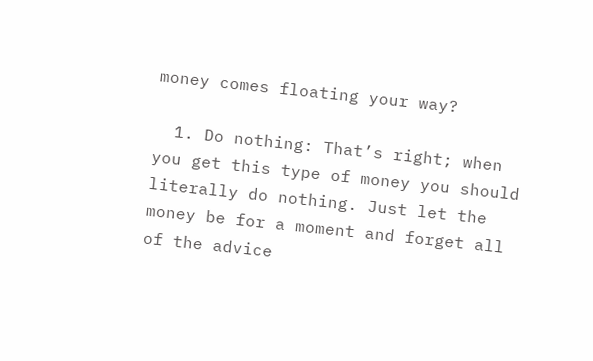money comes floating your way?

  1. Do nothing: That’s right; when you get this type of money you should literally do nothing. Just let the money be for a moment and forget all of the advice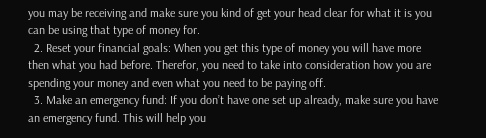you may be receiving and make sure you kind of get your head clear for what it is you can be using that type of money for.
  2. Reset your financial goals: When you get this type of money you will have more then what you had before. Therefor, you need to take into consideration how you are spending your money and even what you need to be paying off.
  3. Make an emergency fund: If you don’t have one set up already, make sure you have an emergency fund. This will help you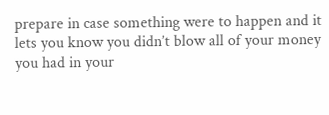prepare in case something were to happen and it lets you know you didn’t blow all of your money you had in your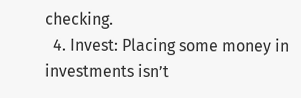checking.
  4. Invest: Placing some money in investments isn’t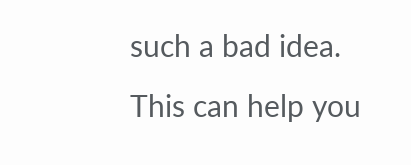such a bad idea. This can help you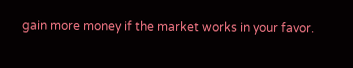gain more money if the market works in your favor.